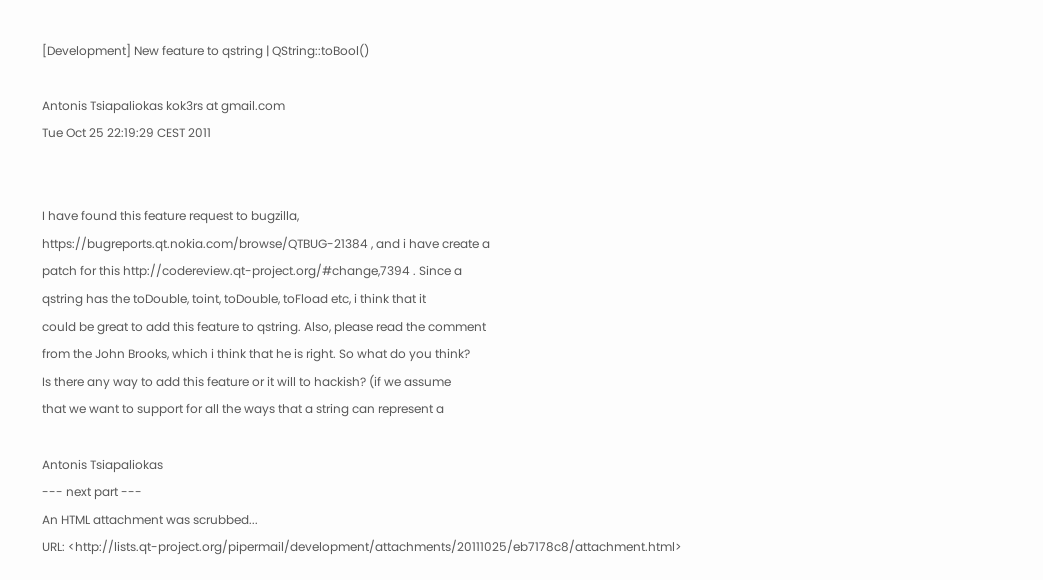[Development] New feature to qstring | QString::toBool()

Antonis Tsiapaliokas kok3rs at gmail.com
Tue Oct 25 22:19:29 CEST 2011


I have found this feature request to bugzilla,
https://bugreports.qt.nokia.com/browse/QTBUG-21384 , and i have create a
patch for this http://codereview.qt-project.org/#change,7394 . Since a
qstring has the toDouble, toint, toDouble, toFload etc, i think that it
could be great to add this feature to qstring. Also, please read the comment
from the John Brooks, which i think that he is right. So what do you think?
Is there any way to add this feature or it will to hackish? (if we assume
that we want to support for all the ways that a string can represent a

Antonis Tsiapaliokas
--- next part ---
An HTML attachment was scrubbed...
URL: <http://lists.qt-project.org/pipermail/development/attachments/20111025/eb7178c8/attachment.html>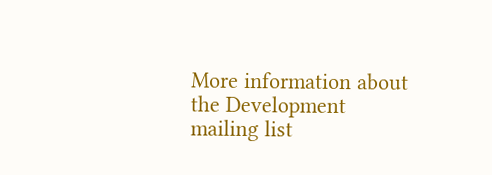More information about the Development mailing list